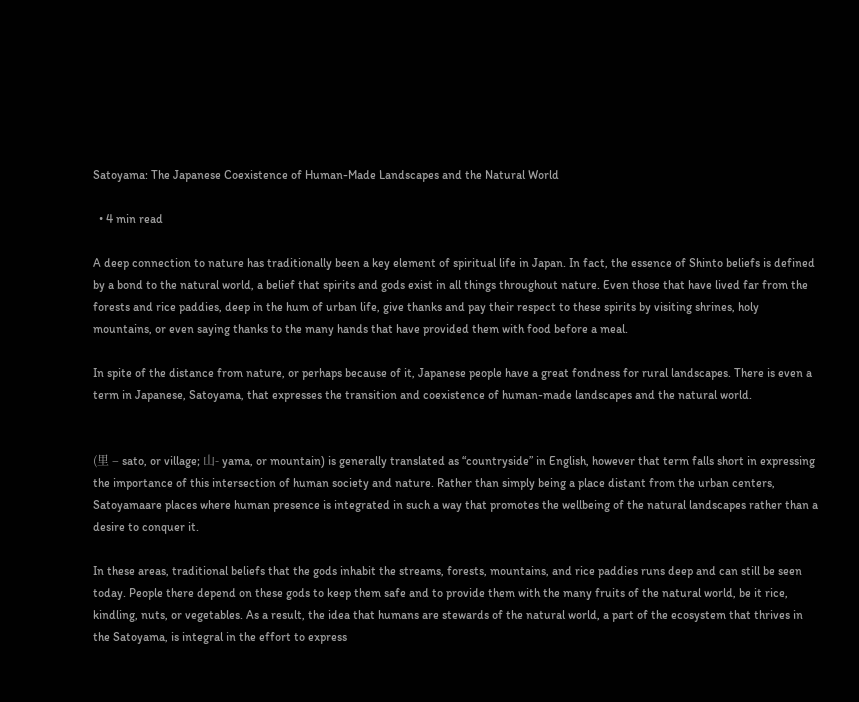Satoyama: The Japanese Coexistence of Human-Made Landscapes and the Natural World

  • 4 min read

A deep connection to nature has traditionally been a key element of spiritual life in Japan. In fact, the essence of Shinto beliefs is defined by a bond to the natural world, a belief that spirits and gods exist in all things throughout nature. Even those that have lived far from the forests and rice paddies, deep in the hum of urban life, give thanks and pay their respect to these spirits by visiting shrines, holy mountains, or even saying thanks to the many hands that have provided them with food before a meal.

In spite of the distance from nature, or perhaps because of it, Japanese people have a great fondness for rural landscapes. There is even a term in Japanese, Satoyama, that expresses the transition and coexistence of human-made landscapes and the natural world.


(里 – sato, or village; 山- yama, or mountain) is generally translated as “countryside” in English, however that term falls short in expressing the importance of this intersection of human society and nature. Rather than simply being a place distant from the urban centers, Satoyamaare places where human presence is integrated in such a way that promotes the wellbeing of the natural landscapes rather than a desire to conquer it.

In these areas, traditional beliefs that the gods inhabit the streams, forests, mountains, and rice paddies runs deep and can still be seen today. People there depend on these gods to keep them safe and to provide them with the many fruits of the natural world, be it rice, kindling, nuts, or vegetables. As a result, the idea that humans are stewards of the natural world, a part of the ecosystem that thrives in the Satoyama, is integral in the effort to express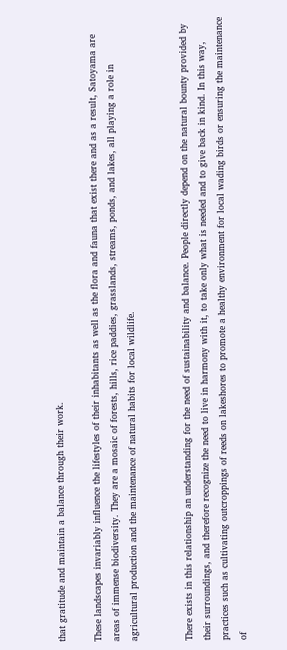that gratitude and maintain a balance through their work.

These landscapes invariably influence the lifestyles of their inhabitants as well as the flora and fauna that exist there and as a result, Satoyama are areas of immense biodiversity. They are a mosaic of forests, hills, rice paddies, grasslands, streams, ponds, and lakes, all playing a role in agricultural production and the maintenance of natural habits for local wildlife.


There exists in this relationship an understanding for the need of sustainability and balance. People directly depend on the natural bounty provided by their surroundings, and therefore recognize the need to live in harmony with it, to take only what is needed and to give back in kind. In this way, practices such as cultivating outcroppings of reeds on lakeshores to promote a healthy environment for local wading birds or ensuring the maintenance of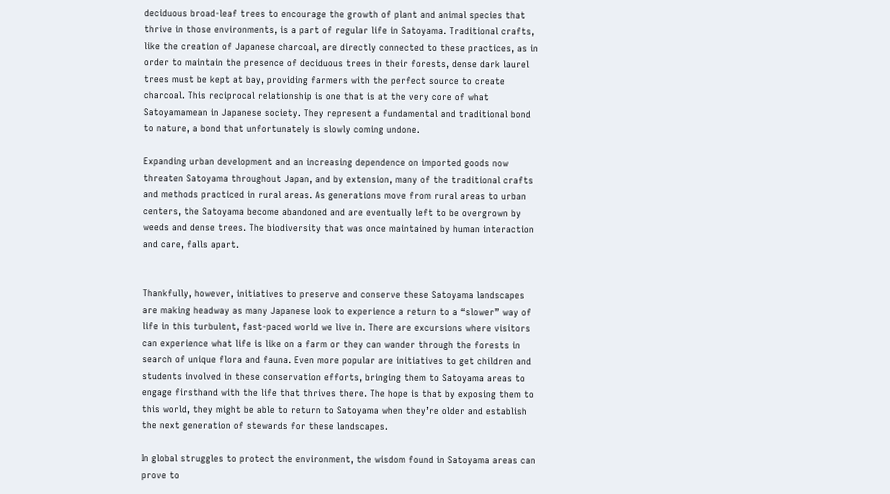deciduous broad-leaf trees to encourage the growth of plant and animal species that thrive in those environments, is a part of regular life in Satoyama. Traditional crafts, like the creation of Japanese charcoal, are directly connected to these practices, as in order to maintain the presence of deciduous trees in their forests, dense dark laurel trees must be kept at bay, providing farmers with the perfect source to create charcoal. This reciprocal relationship is one that is at the very core of what Satoyamamean in Japanese society. They represent a fundamental and traditional bond to nature, a bond that unfortunately is slowly coming undone.

Expanding urban development and an increasing dependence on imported goods now threaten Satoyama throughout Japan, and by extension, many of the traditional crafts and methods practiced in rural areas. As generations move from rural areas to urban centers, the Satoyama become abandoned and are eventually left to be overgrown by weeds and dense trees. The biodiversity that was once maintained by human interaction and care, falls apart.


Thankfully, however, initiatives to preserve and conserve these Satoyama landscapes are making headway as many Japanese look to experience a return to a “slower” way of life in this turbulent, fast-paced world we live in. There are excursions where visitors can experience what life is like on a farm or they can wander through the forests in search of unique flora and fauna. Even more popular are initiatives to get children and students involved in these conservation efforts, bringing them to Satoyama areas to engage firsthand with the life that thrives there. The hope is that by exposing them to this world, they might be able to return to Satoyama when they’re older and establish the next generation of stewards for these landscapes.

In global struggles to protect the environment, the wisdom found in Satoyama areas can prove to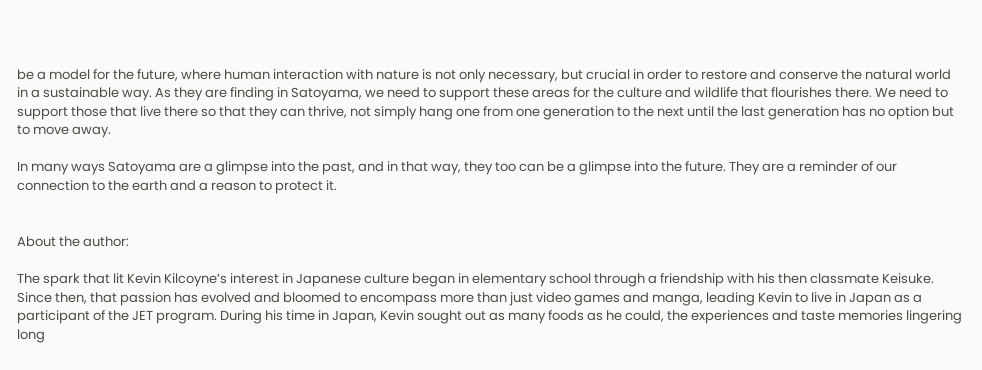be a model for the future, where human interaction with nature is not only necessary, but crucial in order to restore and conserve the natural world in a sustainable way. As they are finding in Satoyama, we need to support these areas for the culture and wildlife that flourishes there. We need to support those that live there so that they can thrive, not simply hang one from one generation to the next until the last generation has no option but to move away.

In many ways Satoyama are a glimpse into the past, and in that way, they too can be a glimpse into the future. They are a reminder of our connection to the earth and a reason to protect it.


About the author:

The spark that lit Kevin Kilcoyne’s interest in Japanese culture began in elementary school through a friendship with his then classmate Keisuke. Since then, that passion has evolved and bloomed to encompass more than just video games and manga, leading Kevin to live in Japan as a participant of the JET program. During his time in Japan, Kevin sought out as many foods as he could, the experiences and taste memories lingering long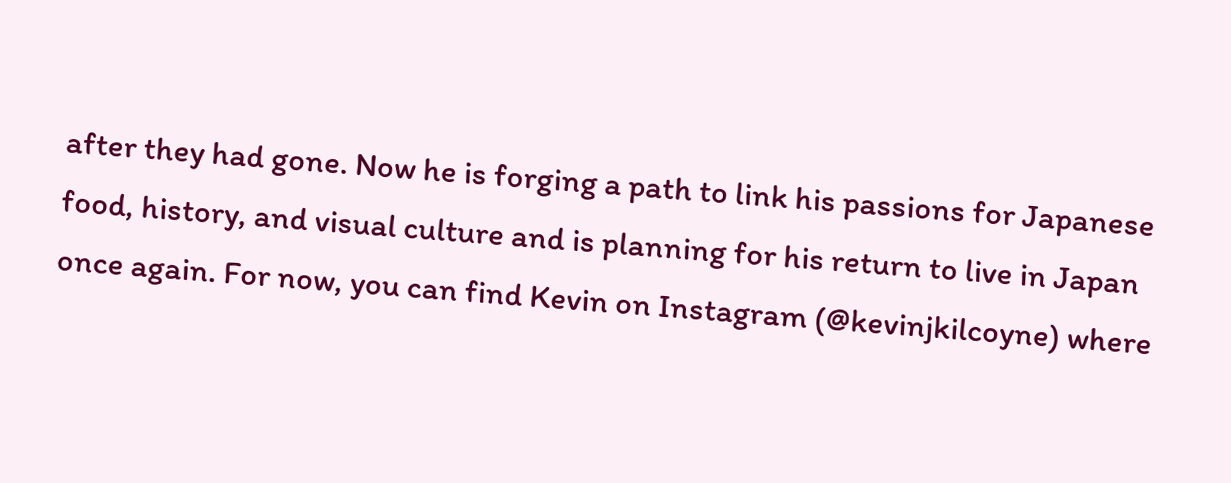after they had gone. Now he is forging a path to link his passions for Japanese food, history, and visual culture and is planning for his return to live in Japan once again. For now, you can find Kevin on Instagram (@kevinjkilcoyne) where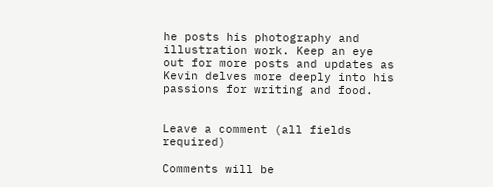he posts his photography and illustration work. Keep an eye out for more posts and updates as Kevin delves more deeply into his passions for writing and food.


Leave a comment (all fields required)

Comments will be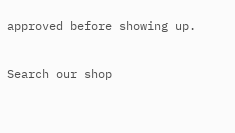approved before showing up.

Search our shop